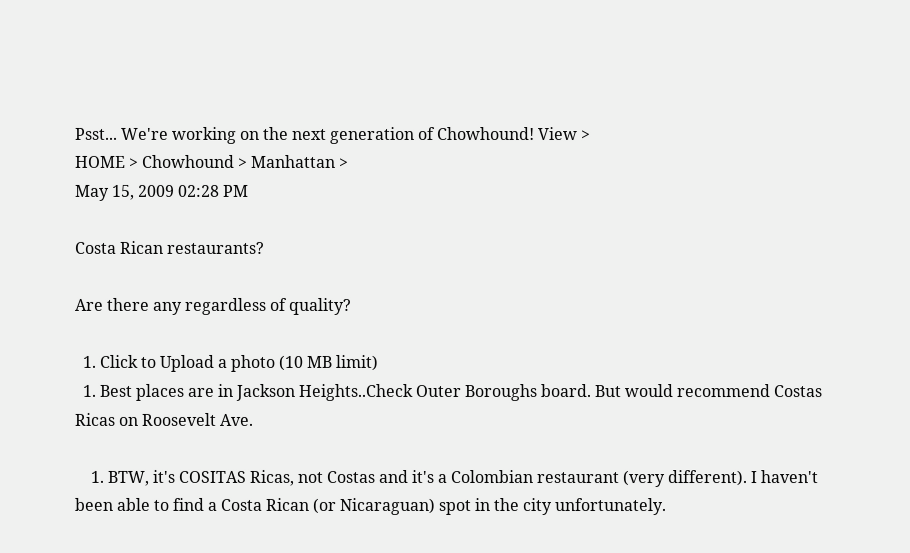Psst... We're working on the next generation of Chowhound! View >
HOME > Chowhound > Manhattan >
May 15, 2009 02:28 PM

Costa Rican restaurants?

Are there any regardless of quality?

  1. Click to Upload a photo (10 MB limit)
  1. Best places are in Jackson Heights..Check Outer Boroughs board. But would recommend Costas Ricas on Roosevelt Ave.

    1. BTW, it's COSITAS Ricas, not Costas and it's a Colombian restaurant (very different). I haven't been able to find a Costa Rican (or Nicaraguan) spot in the city unfortunately.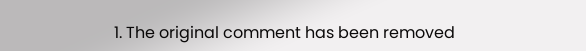1. The original comment has been removed